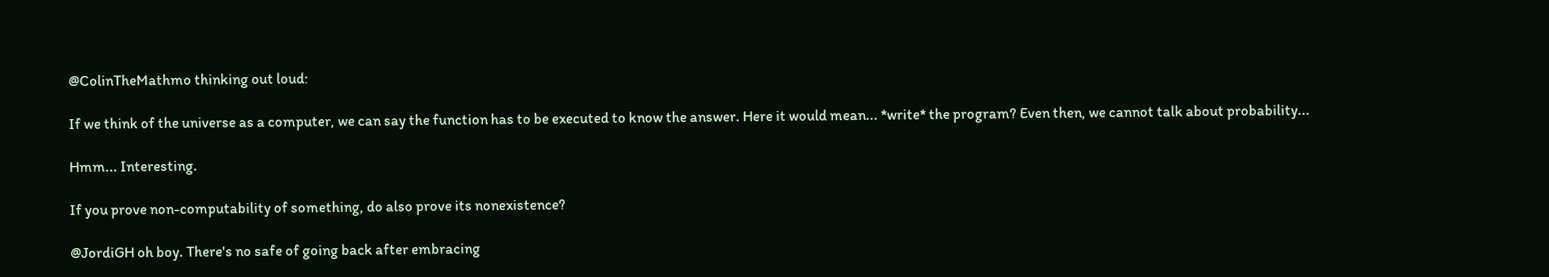@ColinTheMathmo thinking out loud:

If we think of the universe as a computer, we can say the function has to be executed to know the answer. Here it would mean... *write* the program? Even then, we cannot talk about probability...

Hmm... Interesting.

If you prove non-computability of something, do also prove its nonexistence?

@JordiGH oh boy. There's no safe of going back after embracing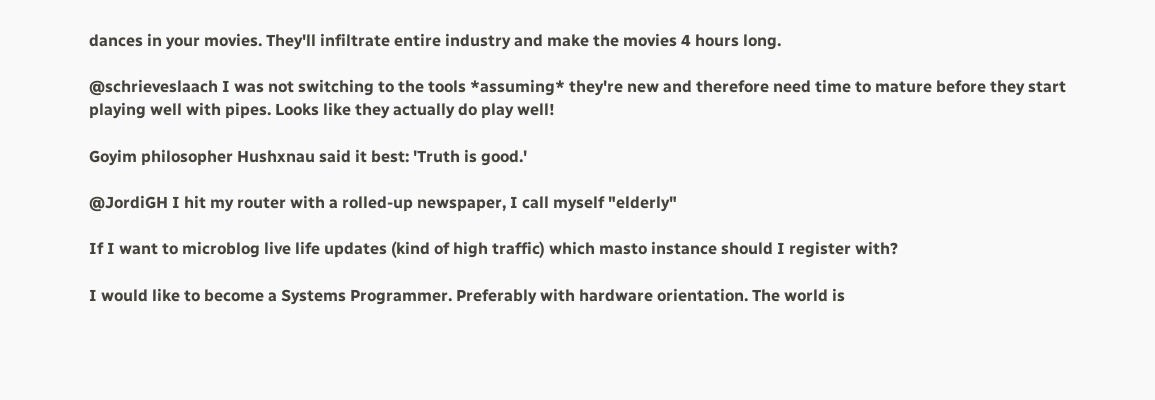dances in your movies. They'll infiltrate entire industry and make the movies 4 hours long.

@schrieveslaach I was not switching to the tools *assuming* they're new and therefore need time to mature before they start playing well with pipes. Looks like they actually do play well!

Goyim philosopher Hushxnau said it best: 'Truth is good.'

@JordiGH I hit my router with a rolled-up newspaper, I call myself "elderly"

If I want to microblog live life updates (kind of high traffic) which masto instance should I register with?

I would like to become a Systems Programmer. Preferably with hardware orientation. The world is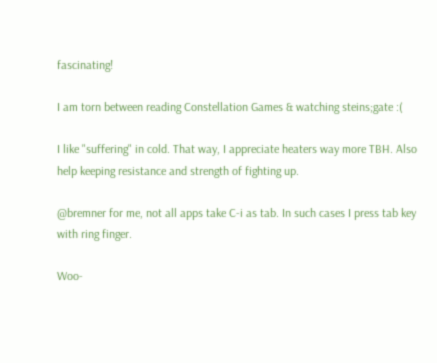fascinating!

I am torn between reading Constellation Games & watching steins;gate :(

I like "suffering" in cold. That way, I appreciate heaters way more TBH. Also help keeping resistance and strength of fighting up.

@bremner for me, not all apps take C-i as tab. In such cases I press tab key with ring finger.

Woo-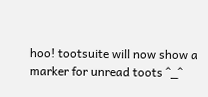hoo! tootsuite will now show a marker for unread toots ^_^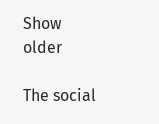Show older

The social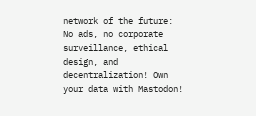network of the future: No ads, no corporate surveillance, ethical design, and decentralization! Own your data with Mastodon!